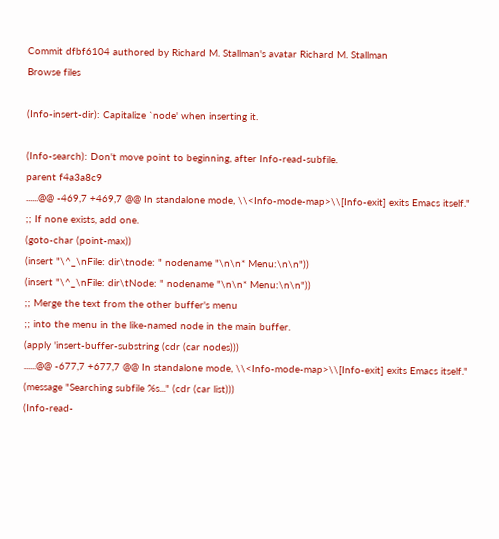Commit dfbf6104 authored by Richard M. Stallman's avatar Richard M. Stallman
Browse files

(Info-insert-dir): Capitalize `node' when inserting it.

(Info-search): Don't move point to beginning, after Info-read-subfile.
parent f4a3a8c9
......@@ -469,7 +469,7 @@ In standalone mode, \\<Info-mode-map>\\[Info-exit] exits Emacs itself."
;; If none exists, add one.
(goto-char (point-max))
(insert "\^_\nFile: dir\tnode: " nodename "\n\n* Menu:\n\n"))
(insert "\^_\nFile: dir\tNode: " nodename "\n\n* Menu:\n\n"))
;; Merge the text from the other buffer's menu
;; into the menu in the like-named node in the main buffer.
(apply 'insert-buffer-substring (cdr (car nodes)))
......@@ -677,7 +677,7 @@ In standalone mode, \\<Info-mode-map>\\[Info-exit] exits Emacs itself."
(message "Searching subfile %s..." (cdr (car list)))
(Info-read-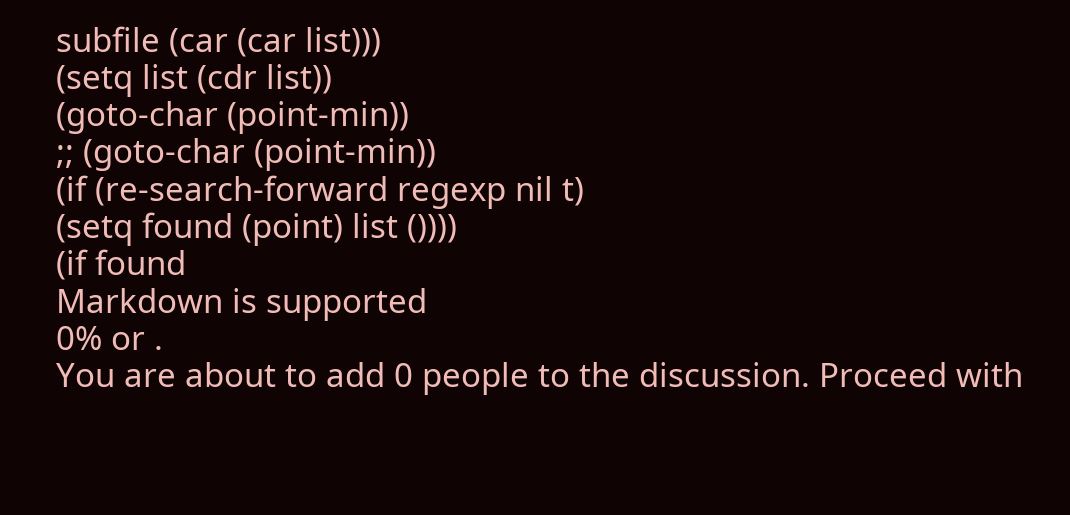subfile (car (car list)))
(setq list (cdr list))
(goto-char (point-min))
;; (goto-char (point-min))
(if (re-search-forward regexp nil t)
(setq found (point) list ())))
(if found
Markdown is supported
0% or .
You are about to add 0 people to the discussion. Proceed with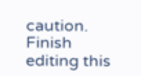caution.
Finish editing this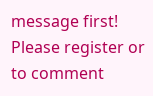message first!
Please register or to comment